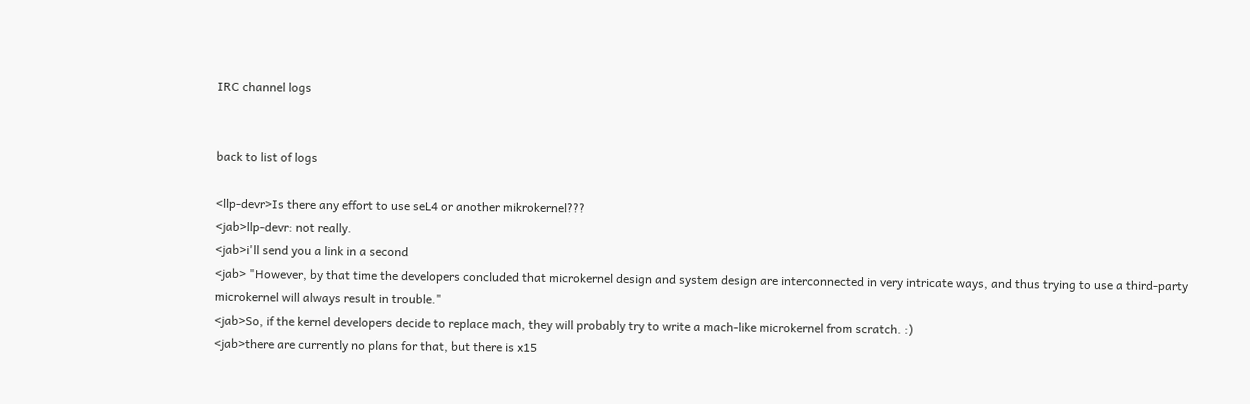IRC channel logs


back to list of logs

<llp-devr>Is there any effort to use seL4 or another mikrokernel???
<jab>llp-devr: not really.
<jab>i'll send you a link in a second
<jab> "However, by that time the developers concluded that microkernel design and system design are interconnected in very intricate ways, and thus trying to use a third-party microkernel will always result in trouble."
<jab>So, if the kernel developers decide to replace mach, they will probably try to write a mach-like microkernel from scratch. :)
<jab>there are currently no plans for that, but there is x15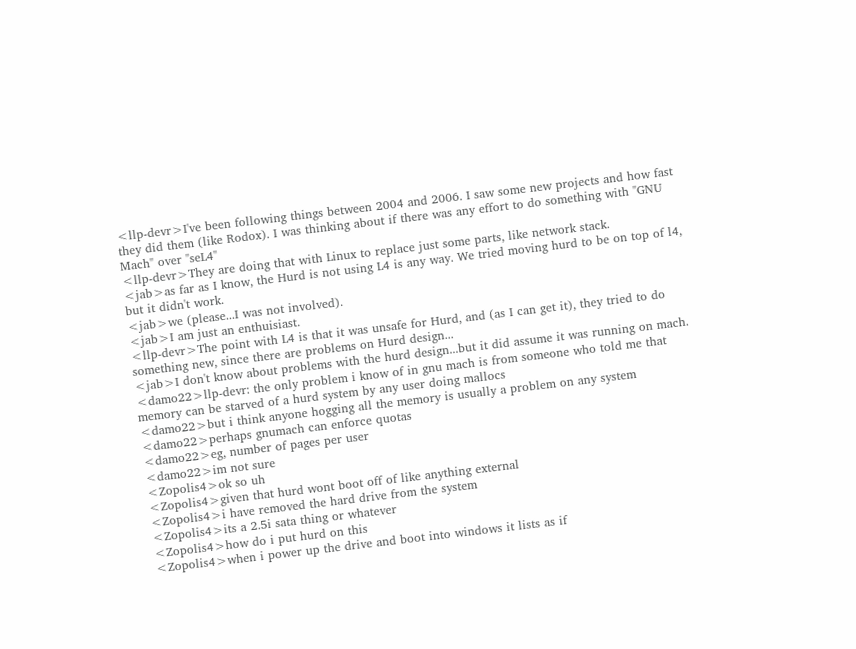<llp-devr>I've been following things between 2004 and 2006. I saw some new projects and how fast they did them (like Rodox). I was thinking about if there was any effort to do something with "GNU Mach" over "seL4"
<llp-devr>They are doing that with Linux to replace just some parts, like network stack.
<jab>as far as I know, the Hurd is not using L4 is any way. We tried moving hurd to be on top of l4, but it didn't work.
<jab>we (please...I was not involved).
<jab>I am just an enthuisiast.
<llp-devr>The point with L4 is that it was unsafe for Hurd, and (as I can get it), they tried to do something new, since there are problems on Hurd design...
<jab>I don't know about problems with the hurd design...but it did assume it was running on mach.
<damo22>llp-devr: the only problem i know of in gnu mach is from someone who told me that memory can be starved of a hurd system by any user doing mallocs
<damo22>but i think anyone hogging all the memory is usually a problem on any system
<damo22>perhaps gnumach can enforce quotas
<damo22>eg, number of pages per user
<damo22>im not sure
<Zopolis4>ok so uh
<Zopolis4>given that hurd wont boot off of like anything external
<Zopolis4>i have removed the hard drive from the system
<Zopolis4>its a 2.5i sata thing or whatever
<Zopolis4>how do i put hurd on this
<Zopolis4>when i power up the drive and boot into windows it lists as if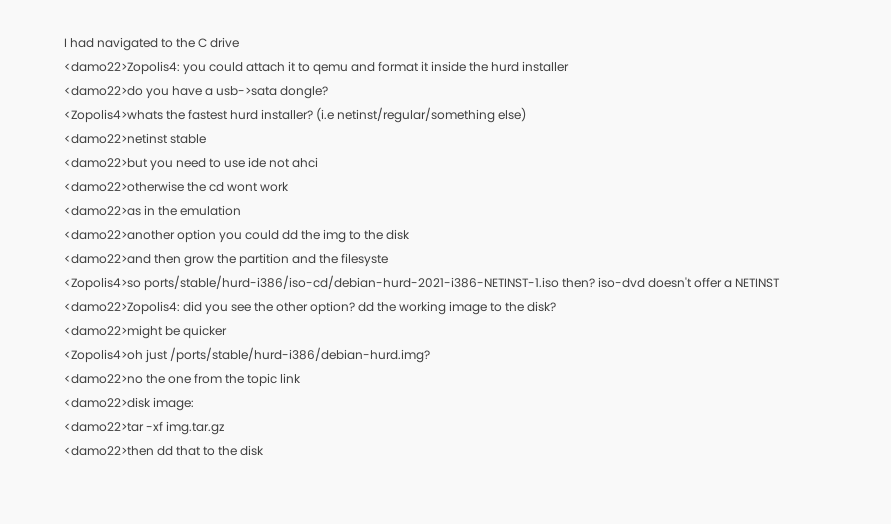I had navigated to the C drive
<damo22>Zopolis4: you could attach it to qemu and format it inside the hurd installer
<damo22>do you have a usb->sata dongle?
<Zopolis4>whats the fastest hurd installer? (i.e netinst/regular/something else)
<damo22>netinst stable
<damo22>but you need to use ide not ahci
<damo22>otherwise the cd wont work
<damo22>as in the emulation
<damo22>another option you could dd the img to the disk
<damo22>and then grow the partition and the filesyste
<Zopolis4>so ports/stable/hurd-i386/iso-cd/debian-hurd-2021-i386-NETINST-1.iso then? iso-dvd doesn't offer a NETINST
<damo22>Zopolis4: did you see the other option? dd the working image to the disk?
<damo22>might be quicker
<Zopolis4>oh just /ports/stable/hurd-i386/debian-hurd.img?
<damo22>no the one from the topic link
<damo22>disk image:
<damo22>tar -xf img.tar.gz
<damo22>then dd that to the disk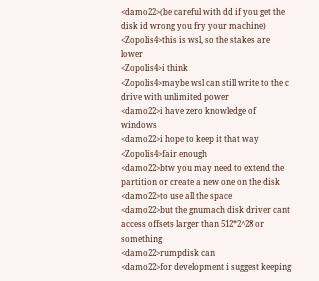<damo22>(be careful with dd if you get the disk id wrong you fry your machine)
<Zopolis4>this is wsl, so the stakes are lower
<Zopolis4>i think
<Zopolis4>maybe wsl can still write to the c drive with unlimited power
<damo22>i have zero knowledge of windows
<damo22>i hope to keep it that way
<Zopolis4>fair enough
<damo22>btw you may need to extend the partition or create a new one on the disk
<damo22>to use all the space
<damo22>but the gnumach disk driver cant access offsets larger than 512*2^28 or something
<damo22>rumpdisk can
<damo22>for development i suggest keeping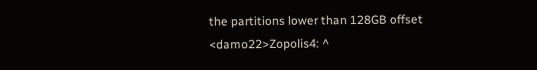the partitions lower than 128GB offset
<damo22>Zopolis4: ^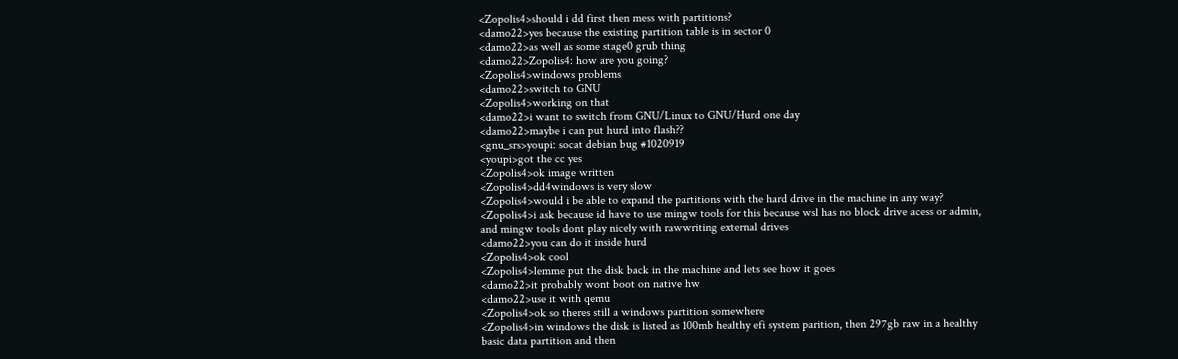<Zopolis4>should i dd first then mess with partitions?
<damo22>yes because the existing partition table is in sector 0
<damo22>as well as some stage0 grub thing
<damo22>Zopolis4: how are you going?
<Zopolis4>windows problems
<damo22>switch to GNU
<Zopolis4>working on that
<damo22>i want to switch from GNU/Linux to GNU/Hurd one day
<damo22>maybe i can put hurd into flash??
<gnu_srs>youpi: socat debian bug #1020919
<youpi>got the cc yes
<Zopolis4>ok image written
<Zopolis4>dd4windows is very slow
<Zopolis4>would i be able to expand the partitions with the hard drive in the machine in any way?
<Zopolis4>i ask because id have to use mingw tools for this because wsl has no block drive acess or admin, and mingw tools dont play nicely with rawwriting external drives
<damo22>you can do it inside hurd
<Zopolis4>ok cool
<Zopolis4>lemme put the disk back in the machine and lets see how it goes
<damo22>it probably wont boot on native hw
<damo22>use it with qemu
<Zopolis4>ok so theres still a windows partition somewhere
<Zopolis4>in windows the disk is listed as 100mb healthy efi system parition, then 297gb raw in a healthy basic data partition and then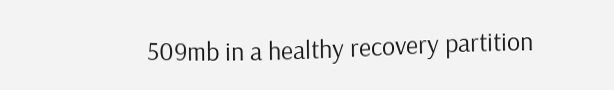509mb in a healthy recovery partition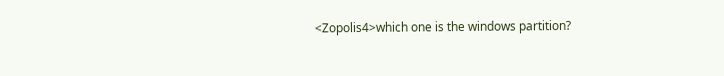<Zopolis4>which one is the windows partition?